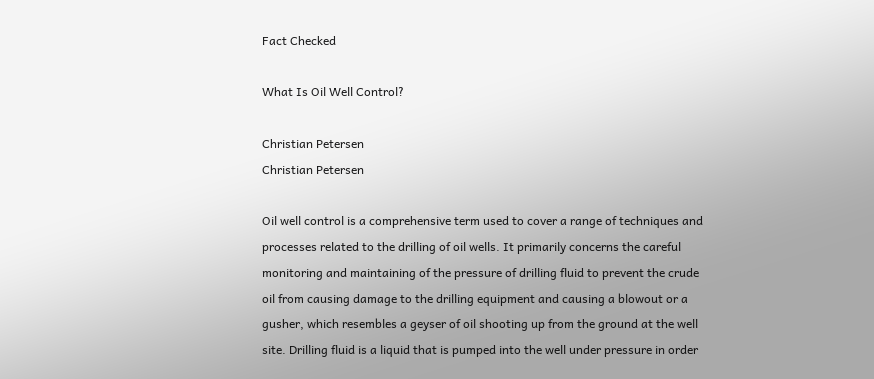Fact Checked

What Is Oil Well Control?

Christian Petersen
Christian Petersen

Oil well control is a comprehensive term used to cover a range of techniques and processes related to the drilling of oil wells. It primarily concerns the careful monitoring and maintaining of the pressure of drilling fluid to prevent the crude oil from causing damage to the drilling equipment and causing a blowout or a gusher, which resembles a geyser of oil shooting up from the ground at the well site. Drilling fluid is a liquid that is pumped into the well under pressure in order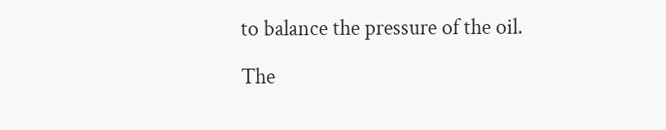to balance the pressure of the oil.

The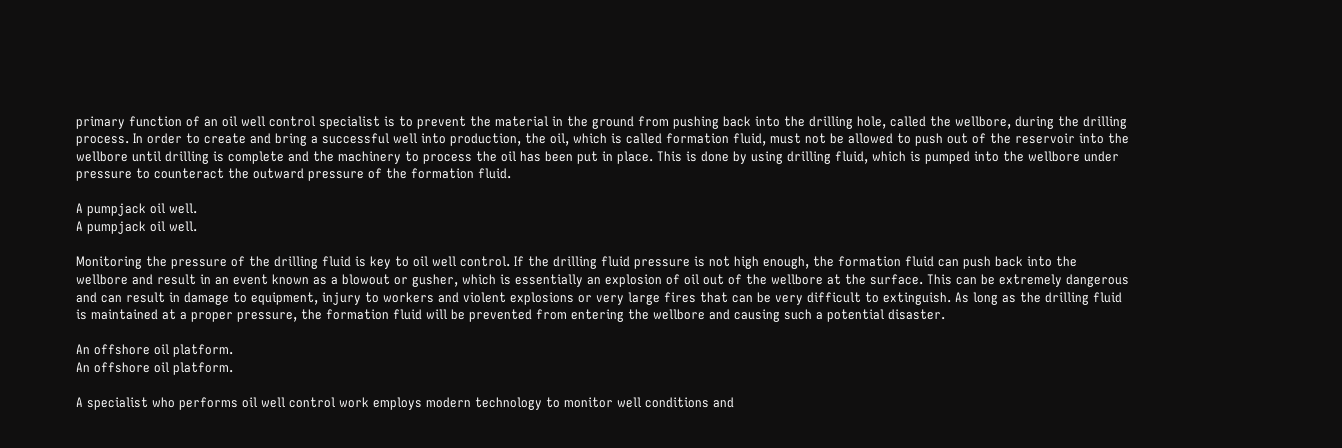primary function of an oil well control specialist is to prevent the material in the ground from pushing back into the drilling hole, called the wellbore, during the drilling process. In order to create and bring a successful well into production, the oil, which is called formation fluid, must not be allowed to push out of the reservoir into the wellbore until drilling is complete and the machinery to process the oil has been put in place. This is done by using drilling fluid, which is pumped into the wellbore under pressure to counteract the outward pressure of the formation fluid.

A pumpjack oil well.
A pumpjack oil well.

Monitoring the pressure of the drilling fluid is key to oil well control. If the drilling fluid pressure is not high enough, the formation fluid can push back into the wellbore and result in an event known as a blowout or gusher, which is essentially an explosion of oil out of the wellbore at the surface. This can be extremely dangerous and can result in damage to equipment, injury to workers and violent explosions or very large fires that can be very difficult to extinguish. As long as the drilling fluid is maintained at a proper pressure, the formation fluid will be prevented from entering the wellbore and causing such a potential disaster.

An offshore oil platform.
An offshore oil platform.

A specialist who performs oil well control work employs modern technology to monitor well conditions and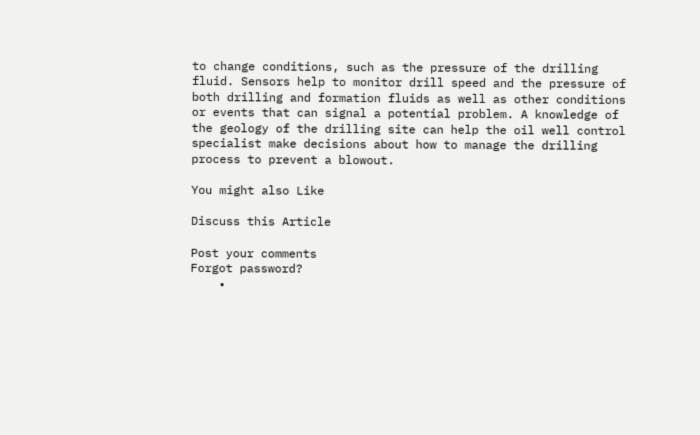to change conditions, such as the pressure of the drilling fluid. Sensors help to monitor drill speed and the pressure of both drilling and formation fluids as well as other conditions or events that can signal a potential problem. A knowledge of the geology of the drilling site can help the oil well control specialist make decisions about how to manage the drilling process to prevent a blowout.

You might also Like

Discuss this Article

Post your comments
Forgot password?
    •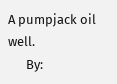A pumpjack oil well.
      By: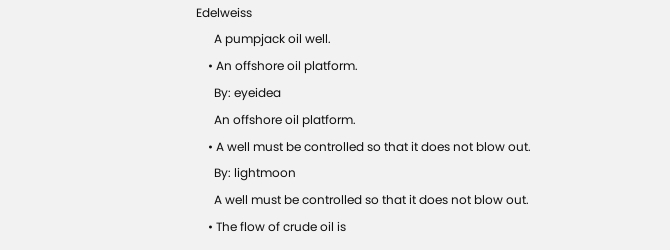Edelweiss
      A pumpjack oil well.
    • An offshore oil platform.
      By: eyeidea
      An offshore oil platform.
    • A well must be controlled so that it does not blow out.
      By: lightmoon
      A well must be controlled so that it does not blow out.
    • The flow of crude oil is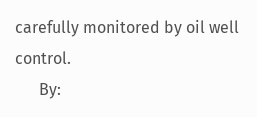carefully monitored by oil well control.
      By: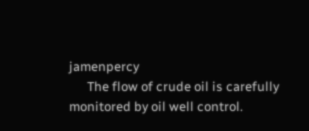jamenpercy
      The flow of crude oil is carefully monitored by oil well control.